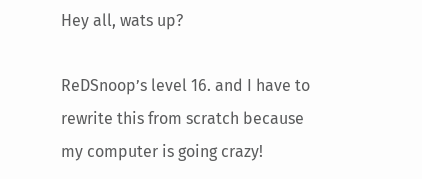Hey all, wats up?

ReDSnoop’s level 16. and I have to rewrite this from scratch because my computer is going crazy!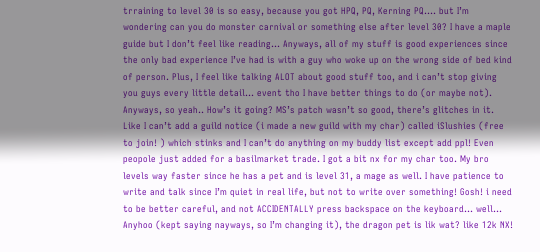trraining to level 30 is so easy, because you got HPQ, PQ, Kerning PQ…. but I’m wondering can you do monster carnival or something else after level 30? I have a maple guide but I don’t feel like reading… Anyways, all of my stuff is good experiences since the only bad experience I’ve had is with a guy who woke up on the wrong side of bed kind of person. Plus, I feel like talking ALOT about good stuff too, and i can’t stop giving you guys every little detail… event tho I have better things to do (or maybe not).
Anyways, so yeah.. How’s it going? MS’s patch wasn’t so good, there’s glitches in it. Like I can’t add a guild notice (i made a new guild with my char) called iSlushies (free to join! ) which stinks and I can’t do anything on my buddy list except add ppl! Even peopole just added for a basilmarket trade. I got a bit nx for my char too. My bro levels way faster since he has a pet and is level 31, a mage as well. I have patience to write and talk since I’m quiet in real life, but not to write over something! Gosh! i need to be better careful, and not ACCIDENTALLY press backspace on the keyboard… well…
Anyhoo (kept saying nayways, so I’m changing it), the dragon pet is lik wat? like 12k NX!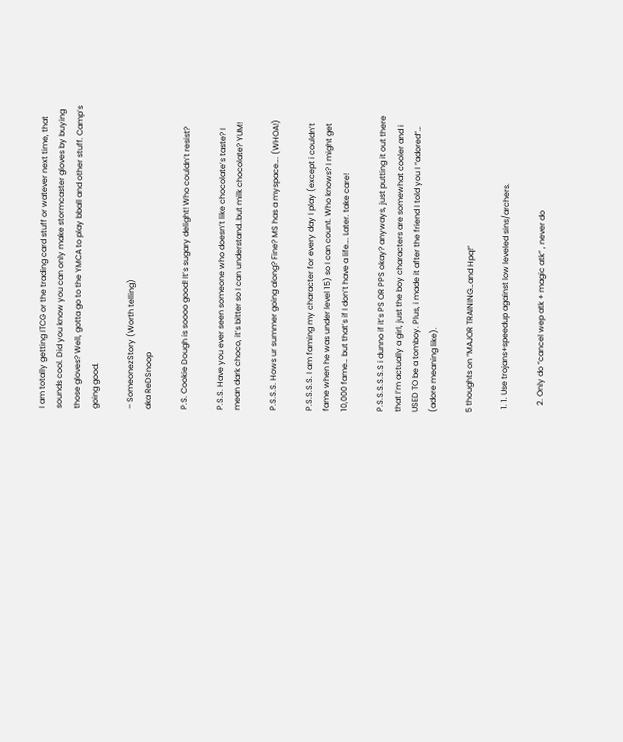I am totally getting ITCG or the trading card stuff or watever next time, that sounds cool. Did you know you can only make stormcaster gloves by buying those gloves? Well, gotta go to the YMCA to play bball and other stuff. Camp’s going good.

– SomeonezStory (Worth telling)
aka ReDSnoop

P.S. Cookie Dough is soooo good! It’s sugary delight! Who couldn’t resist?

P.S.S. Have you ever seen someone who doesn’t like chocolate’s taste? I mean dark choco, it’s bitter so I can understand..but milk chocolate? YUM!

P.S.S.S. Hows ur summer going along? Fine? MS has a myspace…. (WHOA!)

P.S.S.S.S. I am faming my character for every day I play (except i couldn’t fame when he was under level 15) so I can count. Who knows? I might get 10,000 fame… but that’s if I don’t have a life…. Later. take care!

P.S.S.S.S.S.S i dunno if it’s PS OR PPS okay? anyways, just putting it out there that I’m actually a girl, just the boy characters are somewhat cooler and i USED TO be a tomboy. Plus, i made it after the friend I told you I “adored”… (adore meaning like).

5 thoughts on “MAJOR TRAINING…and Hpq!”

  1. 1. Use trojans+speedup against low leveled sins/archers.

    2. Only do “cancel wep atk + magic atk” , never do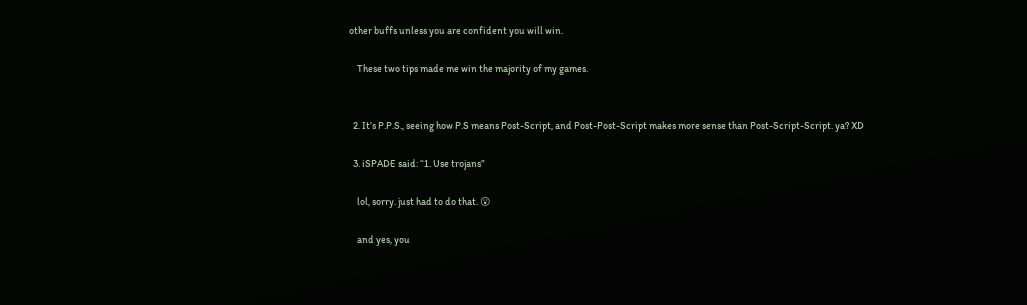other buffs unless you are confident you will win.

    These two tips made me win the majority of my games.


  2. It’s P.P.S., seeing how P.S means Post-Script, and Post-Post-Script makes more sense than Post-Script-Script. ya? XD

  3. iSPADE said: “1. Use trojans”

    lol, sorry. just had to do that. 😮

    and yes, you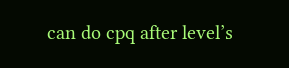can do cpq after level’s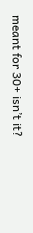meant for 30+ isn’t it?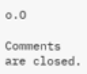o.O

Comments are closed.